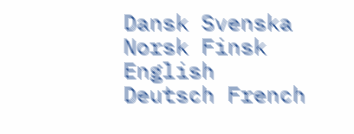Dansk Svenska Norsk Finsk English
Deutsch French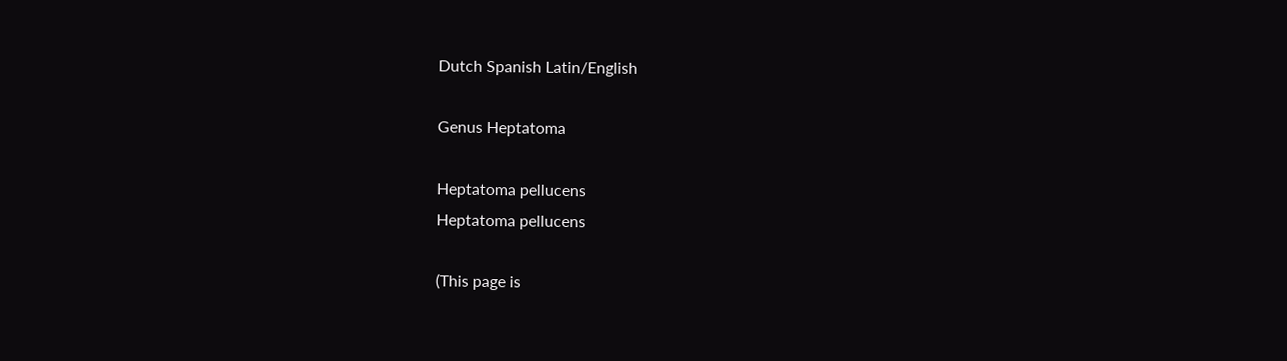Dutch Spanish Latin/English

Genus Heptatoma

Heptatoma pellucens
Heptatoma pellucens

(This page is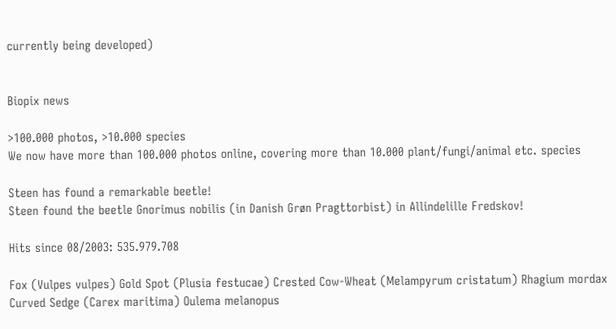currently being developed)


Biopix news

>100.000 photos, >10.000 species
We now have more than 100.000 photos online, covering more than 10.000 plant/fungi/animal etc. species

Steen has found a remarkable beetle!
Steen found the beetle Gnorimus nobilis (in Danish Grøn Pragttorbist) in Allindelille Fredskov!

Hits since 08/2003: 535.979.708

Fox (Vulpes vulpes) Gold Spot (Plusia festucae) Crested Cow-Wheat (Melampyrum cristatum) Rhagium mordax Curved Sedge (Carex maritima) Oulema melanopus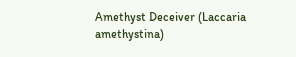Amethyst Deceiver (Laccaria amethystina)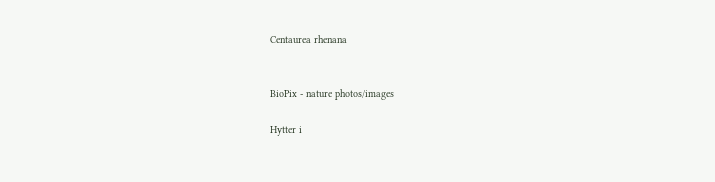Centaurea rhenana


BioPix - nature photos/images

Hytter i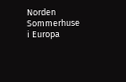Norden Sommerhuse i Europa